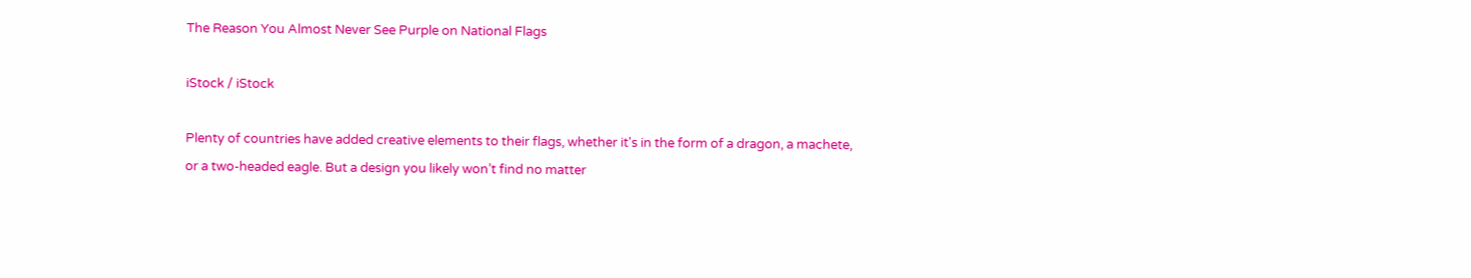The Reason You Almost Never See Purple on National Flags

iStock / iStock

Plenty of countries have added creative elements to their flags, whether it's in the form of a dragon, a machete, or a two-headed eagle. But a design you likely won’t find no matter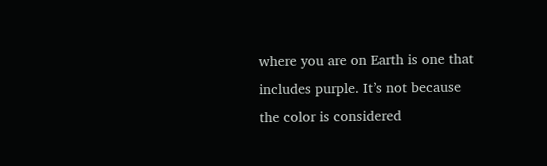where you are on Earth is one that includes purple. It’s not because the color is considered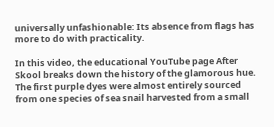universally unfashionable: Its absence from flags has more to do with practicality.

In this video, the educational YouTube page After Skool breaks down the history of the glamorous hue. The first purple dyes were almost entirely sourced from one species of sea snail harvested from a small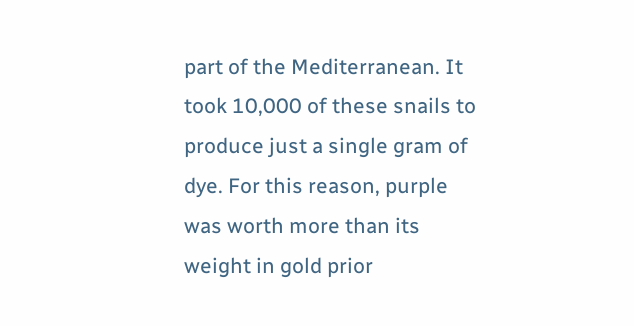part of the Mediterranean. It took 10,000 of these snails to produce just a single gram of dye. For this reason, purple was worth more than its weight in gold prior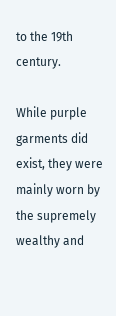to the 19th century.

While purple garments did exist, they were mainly worn by the supremely wealthy and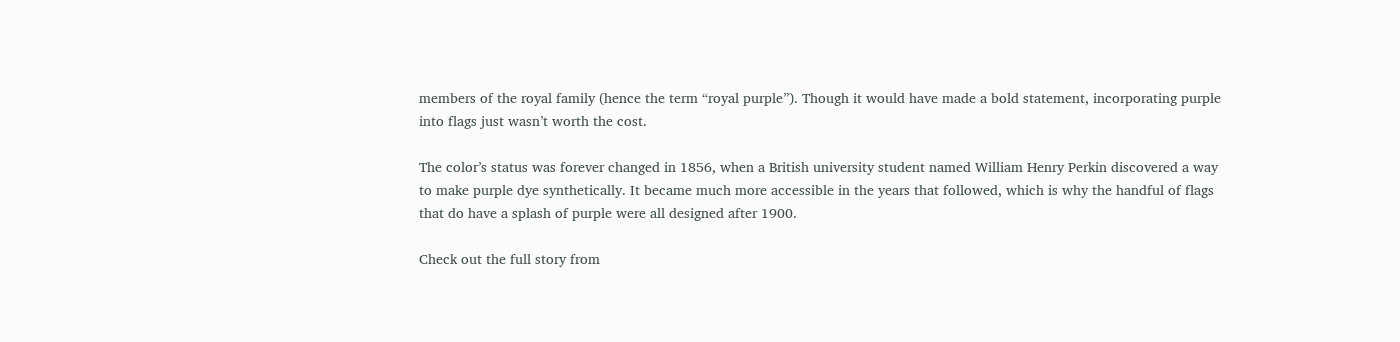members of the royal family (hence the term “royal purple”). Though it would have made a bold statement, incorporating purple into flags just wasn’t worth the cost.

The color’s status was forever changed in 1856, when a British university student named William Henry Perkin discovered a way to make purple dye synthetically. It became much more accessible in the years that followed, which is why the handful of flags that do have a splash of purple were all designed after 1900.

Check out the full story from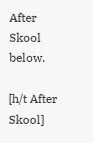After Skool below.

[h/t After Skool]